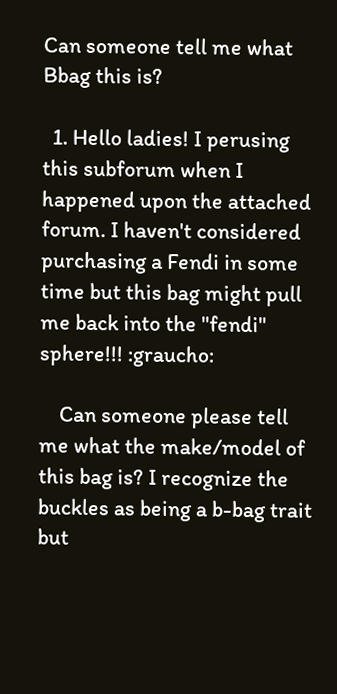Can someone tell me what Bbag this is?

  1. Hello ladies! I perusing this subforum when I happened upon the attached forum. I haven't considered purchasing a Fendi in some time but this bag might pull me back into the "fendi" sphere!!! :graucho:

    Can someone please tell me what the make/model of this bag is? I recognize the buckles as being a b-bag trait but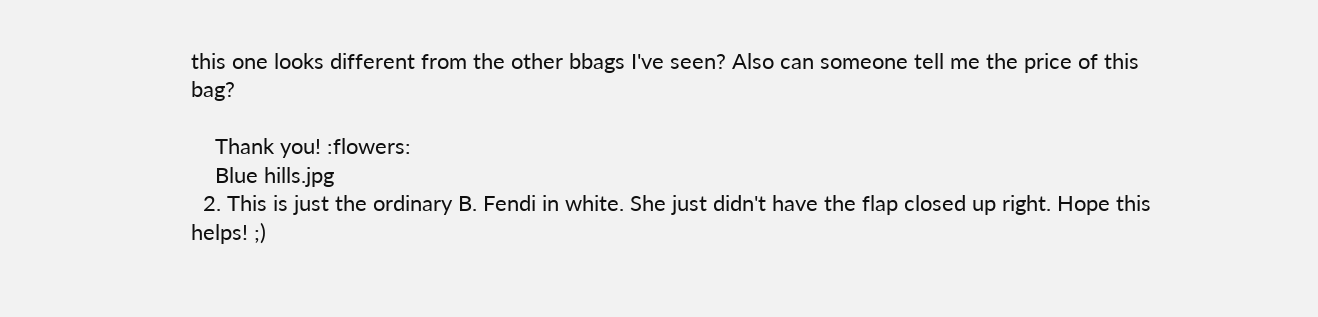this one looks different from the other bbags I've seen? Also can someone tell me the price of this bag?

    Thank you! :flowers:
    Blue hills.jpg
  2. This is just the ordinary B. Fendi in white. She just didn't have the flap closed up right. Hope this helps! ;)